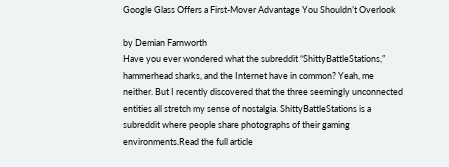Google Glass Offers a First-Mover Advantage You Shouldn’t Overlook

by Demian Farnworth
Have you ever wondered what the subreddit “ShittyBattleStations,” hammerhead sharks, and the Internet have in common? Yeah, me neither. But I recently discovered that the three seemingly unconnected entities all stretch my sense of nostalgia. ShittyBattleStations is a subreddit where people share photographs of their gaming environments.Read the full article